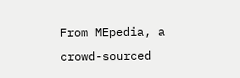From MEpedia, a crowd-sourced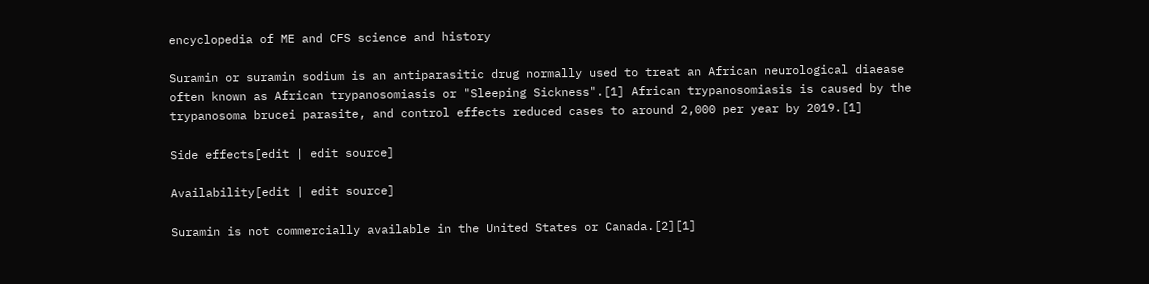encyclopedia of ME and CFS science and history

Suramin or suramin sodium is an antiparasitic drug normally used to treat an African neurological diaease often known as African trypanosomiasis or "Sleeping Sickness".[1] African trypanosomiasis is caused by the trypanosoma brucei parasite, and control effects reduced cases to around 2,000 per year by 2019.[1]

Side effects[edit | edit source]

Availability[edit | edit source]

Suramin is not commercially available in the United States or Canada.[2][1]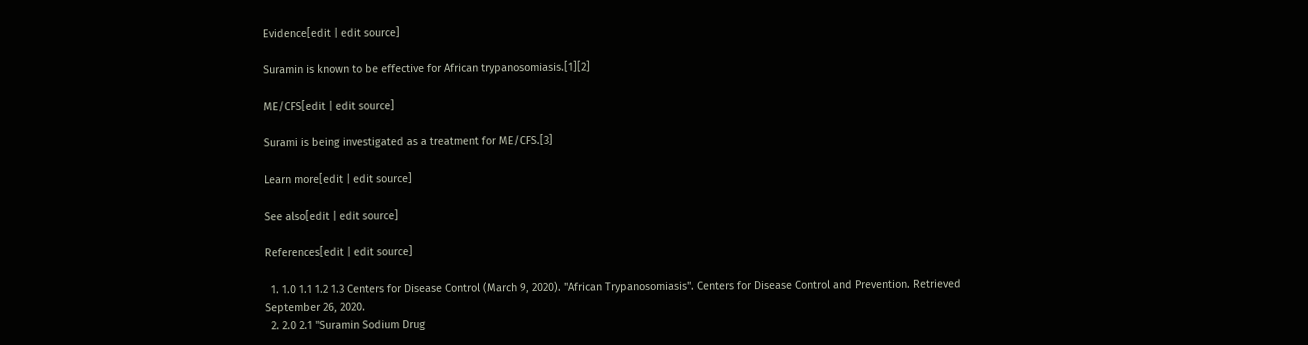Evidence[edit | edit source]

Suramin is known to be effective for African trypanosomiasis.[1][2]

ME/CFS[edit | edit source]

Surami is being investigated as a treatment for ME/CFS.[3]

Learn more[edit | edit source]

See also[edit | edit source]

References[edit | edit source]

  1. 1.0 1.1 1.2 1.3 Centers for Disease Control (March 9, 2020). "African Trypanosomiasis". Centers for Disease Control and Prevention. Retrieved September 26, 2020.
  2. 2.0 2.1 "Suramin Sodium Drug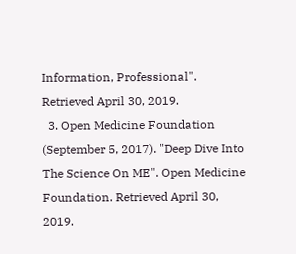Information, Professional". Retrieved April 30, 2019.
  3. Open Medicine Foundation (September 5, 2017). "Deep Dive Into The Science On ME". Open Medicine Foundation. Retrieved April 30, 2019.